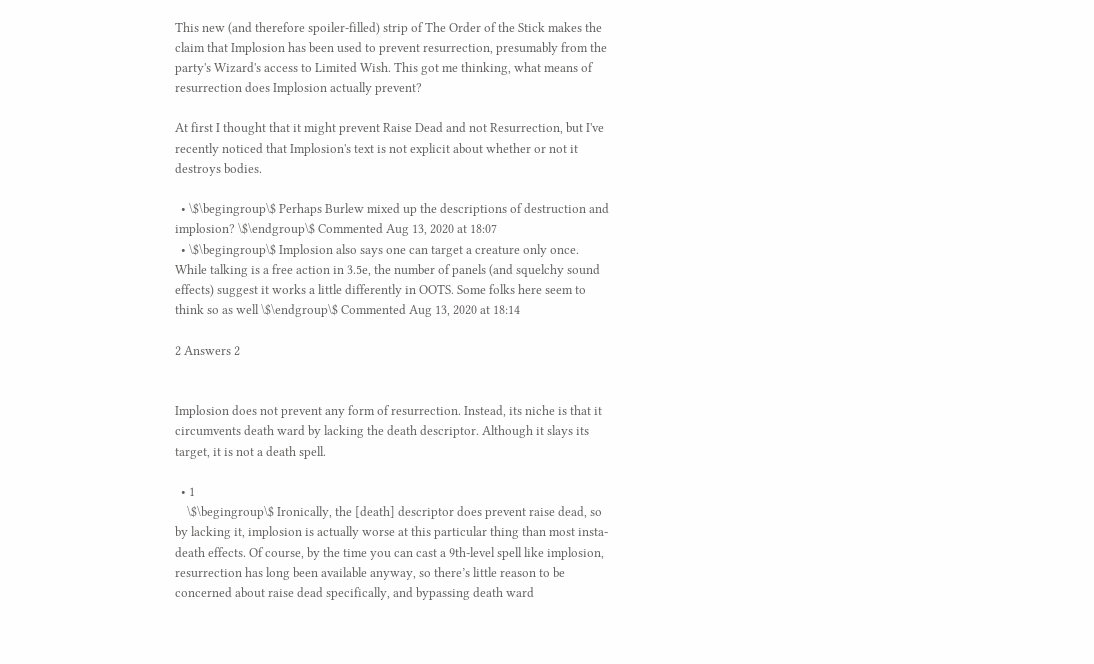This new (and therefore spoiler-filled) strip of The Order of the Stick makes the claim that Implosion has been used to prevent resurrection, presumably from the party's Wizard's access to Limited Wish. This got me thinking, what means of resurrection does Implosion actually prevent?

At first I thought that it might prevent Raise Dead and not Resurrection, but I've recently noticed that Implosion's text is not explicit about whether or not it destroys bodies.

  • \$\begingroup\$ Perhaps Burlew mixed up the descriptions of destruction and implosion? \$\endgroup\$ Commented Aug 13, 2020 at 18:07
  • \$\begingroup\$ Implosion also says one can target a creature only once. While talking is a free action in 3.5e, the number of panels (and squelchy sound effects) suggest it works a little differently in OOTS. Some folks here seem to think so as well \$\endgroup\$ Commented Aug 13, 2020 at 18:14

2 Answers 2


Implosion does not prevent any form of resurrection. Instead, its niche is that it circumvents death ward by lacking the death descriptor. Although it slays its target, it is not a death spell.

  • 1
    \$\begingroup\$ Ironically, the [death] descriptor does prevent raise dead, so by lacking it, implosion is actually worse at this particular thing than most insta-death effects. Of course, by the time you can cast a 9th-level spell like implosion, resurrection has long been available anyway, so there’s little reason to be concerned about raise dead specifically, and bypassing death ward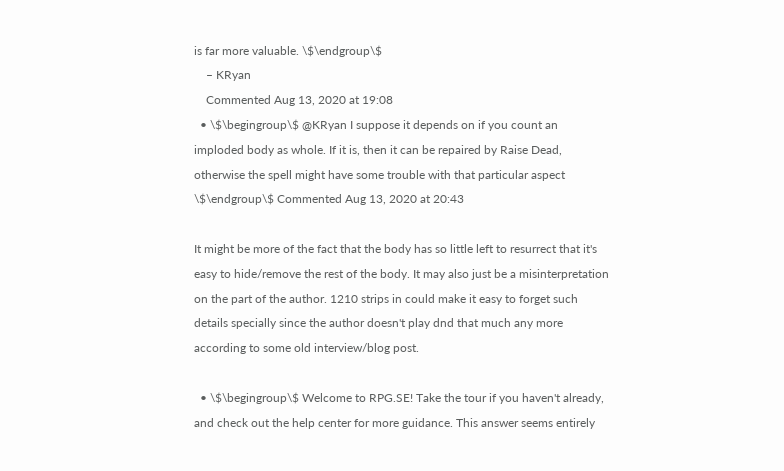is far more valuable. \$\endgroup\$
    – KRyan
    Commented Aug 13, 2020 at 19:08
  • \$\begingroup\$ @KRyan I suppose it depends on if you count an imploded body as whole. If it is, then it can be repaired by Raise Dead, otherwise the spell might have some trouble with that particular aspect \$\endgroup\$ Commented Aug 13, 2020 at 20:43

It might be more of the fact that the body has so little left to resurrect that it's easy to hide/remove the rest of the body. It may also just be a misinterpretation on the part of the author. 1210 strips in could make it easy to forget such details specially since the author doesn't play dnd that much any more according to some old interview/blog post.

  • \$\begingroup\$ Welcome to RPG.SE! Take the tour if you haven't already, and check out the help center for more guidance. This answer seems entirely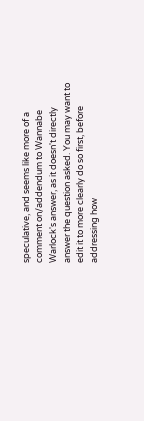speculative, and seems like more of a comment on/addendum to Wannabe Warlock's answer, as it doesn't directly answer the question asked. You may want to edit it to more clearly do so first, before addressing how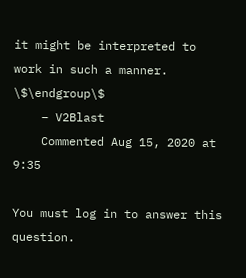it might be interpreted to work in such a manner. \$\endgroup\$
    – V2Blast
    Commented Aug 15, 2020 at 9:35

You must log in to answer this question.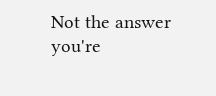Not the answer you're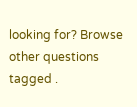looking for? Browse other questions tagged .